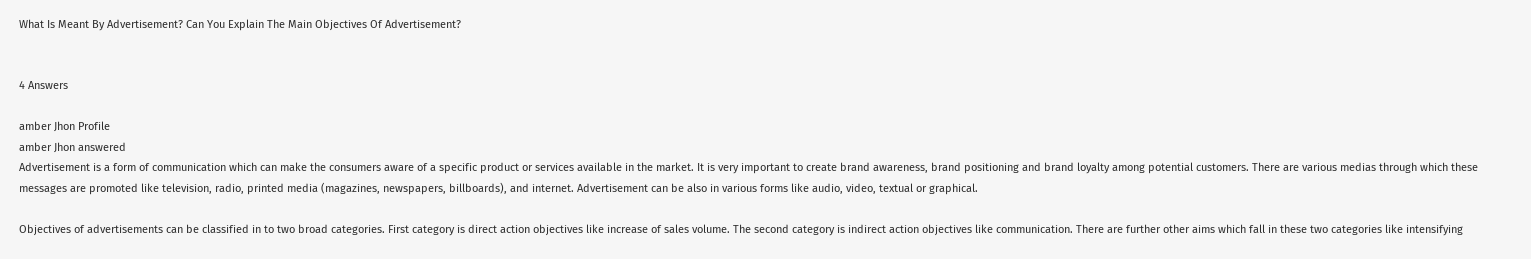What Is Meant By Advertisement? Can You Explain The Main Objectives Of Advertisement?


4 Answers

amber Jhon Profile
amber Jhon answered
Advertisement is a form of communication which can make the consumers aware of a specific product or services available in the market. It is very important to create brand awareness, brand positioning and brand loyalty among potential customers. There are various medias through which these messages are promoted like television, radio, printed media (magazines, newspapers, billboards), and internet. Advertisement can be also in various forms like audio, video, textual or graphical.

Objectives of advertisements can be classified in to two broad categories. First category is direct action objectives like increase of sales volume. The second category is indirect action objectives like communication. There are further other aims which fall in these two categories like intensifying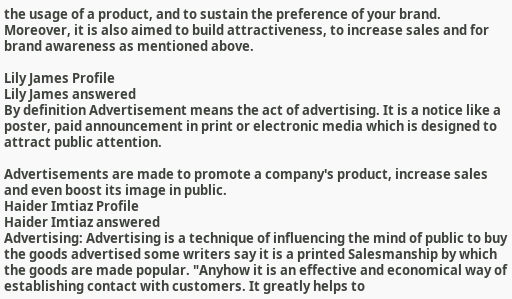the usage of a product, and to sustain the preference of your brand. Moreover, it is also aimed to build attractiveness, to increase sales and for brand awareness as mentioned above.

Lily James Profile
Lily James answered
By definition Advertisement means the act of advertising. It is a notice like a poster, paid announcement in print or electronic media which is designed to attract public attention.

Advertisements are made to promote a company's product, increase sales and even boost its image in public.
Haider Imtiaz Profile
Haider Imtiaz answered
Advertising: Advertising is a technique of influencing the mind of public to buy the goods advertised some writers say it is a printed Salesmanship by which the goods are made popular. "Anyhow it is an effective and economical way of establishing contact with customers. It greatly helps to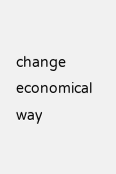change economical way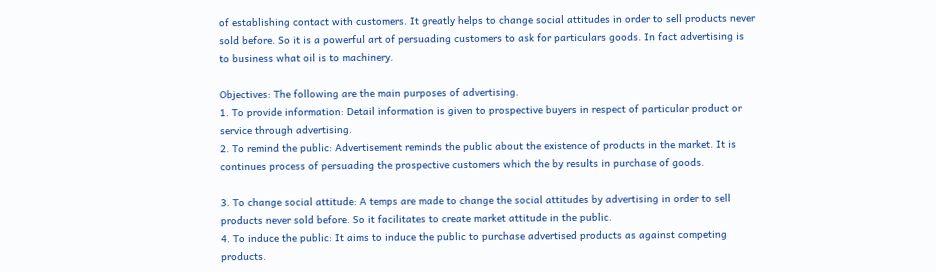of establishing contact with customers. It greatly helps to change social attitudes in order to sell products never sold before. So it is a powerful art of persuading customers to ask for particulars goods. In fact advertising is to business what oil is to machinery.

Objectives: The following are the main purposes of advertising.
1. To provide information: Detail information is given to prospective buyers in respect of particular product or service through advertising.
2. To remind the public: Advertisement reminds the public about the existence of products in the market. It is continues process of persuading the prospective customers which the by results in purchase of goods.

3. To change social attitude: A temps are made to change the social attitudes by advertising in order to sell products never sold before. So it facilitates to create market attitude in the public.
4. To induce the public: It aims to induce the public to purchase advertised products as against competing products.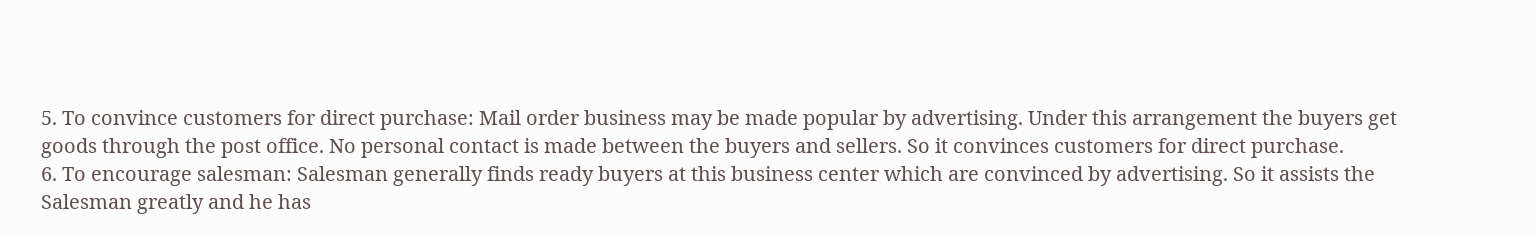5. To convince customers for direct purchase: Mail order business may be made popular by advertising. Under this arrangement the buyers get goods through the post office. No personal contact is made between the buyers and sellers. So it convinces customers for direct purchase.
6. To encourage salesman: Salesman generally finds ready buyers at this business center which are convinced by advertising. So it assists the Salesman greatly and he has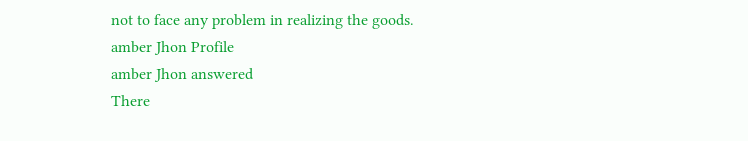not to face any problem in realizing the goods.
amber Jhon Profile
amber Jhon answered
There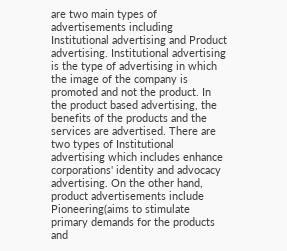are two main types of advertisements including Institutional advertising and Product advertising. Institutional advertising is the type of advertising in which the image of the company is promoted and not the product. In the product based advertising, the benefits of the products and the services are advertised. There are two types of Institutional advertising which includes enhance corporations' identity and advocacy advertising. On the other hand, product advertisements include Pioneering(aims to stimulate primary demands for the products and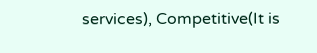services), Competitive(It is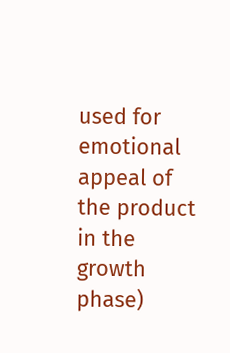used for emotional appeal of the product in the growth phase)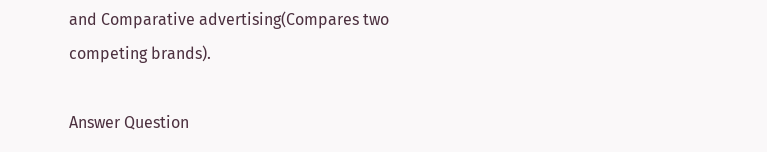and Comparative advertising(Compares two competing brands).

Answer Question